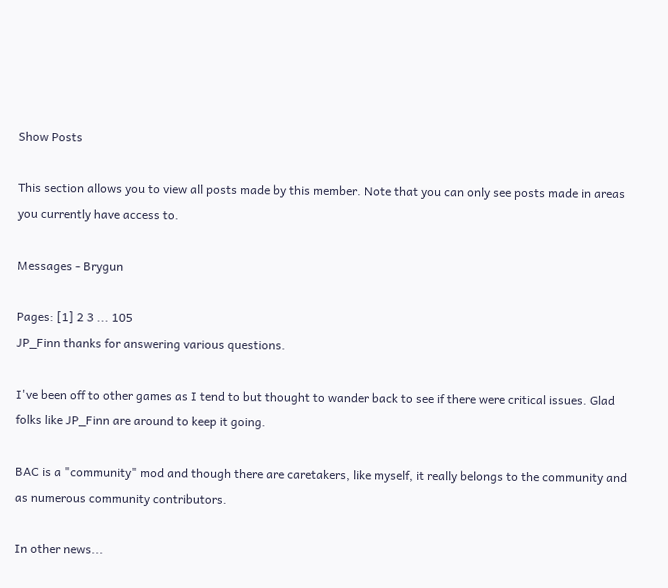Show Posts

This section allows you to view all posts made by this member. Note that you can only see posts made in areas you currently have access to.

Messages - Brygun

Pages: [1] 2 3 ... 105
JP_Finn thanks for answering various questions.

I've been off to other games as I tend to but thought to wander back to see if there were critical issues. Glad folks like JP_Finn are around to keep it going.

BAC is a "community" mod and though there are caretakers, like myself, it really belongs to the community and as numerous community contributors.

In other news...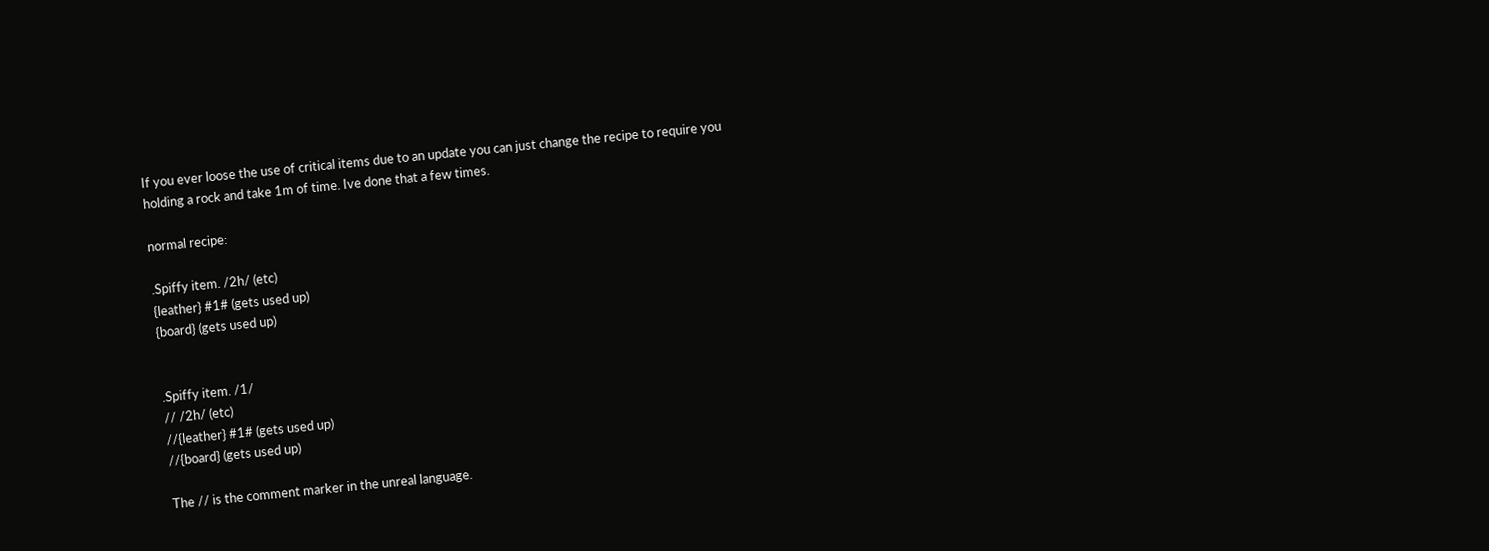If you ever loose the use of critical items due to an update you can just change the recipe to require you holding a rock and take 1m of time. Ive done that a few times.

normal recipe:

.Spiffy item. /2h/ (etc)
{leather} #1# (gets used up)
{board} (gets used up)


.Spiffy item. /1/
// /2h/ (etc)
//{leather} #1# (gets used up)
//{board} (gets used up)

The // is the comment marker in the unreal language.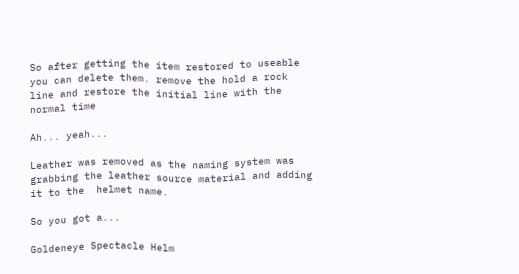So after getting the item restored to useable you can delete them. remove the hold a rock line and restore the initial line with the normal time

Ah... yeah...

Leather was removed as the naming system was grabbing the leather source material and adding it to the  helmet name.

So you got a...

Goldeneye Spectacle Helm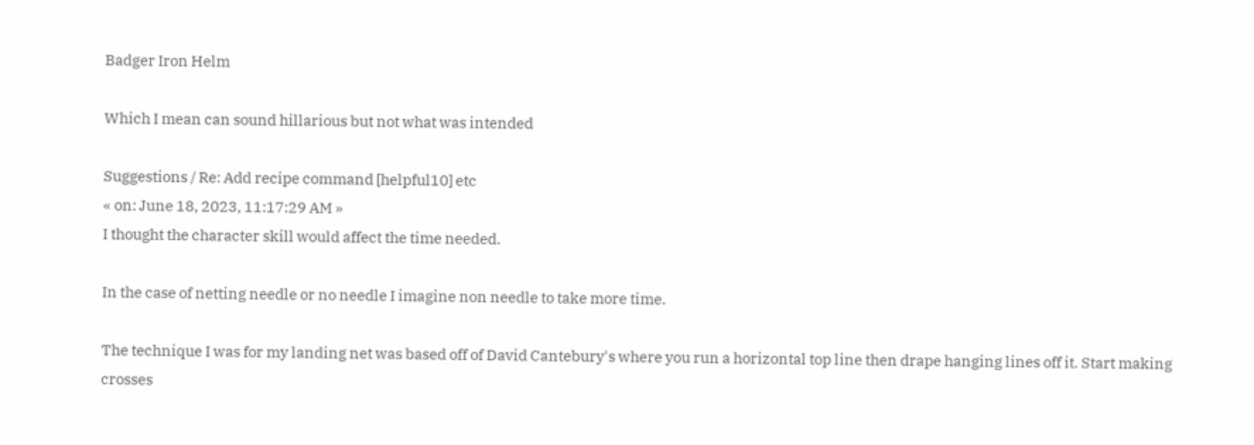Badger Iron Helm

Which I mean can sound hillarious but not what was intended

Suggestions / Re: Add recipe command [helpful10] etc
« on: June 18, 2023, 11:17:29 AM »
I thought the character skill would affect the time needed.

In the case of netting needle or no needle I imagine non needle to take more time.

The technique I was for my landing net was based off of David Cantebury's where you run a horizontal top line then drape hanging lines off it. Start making crosses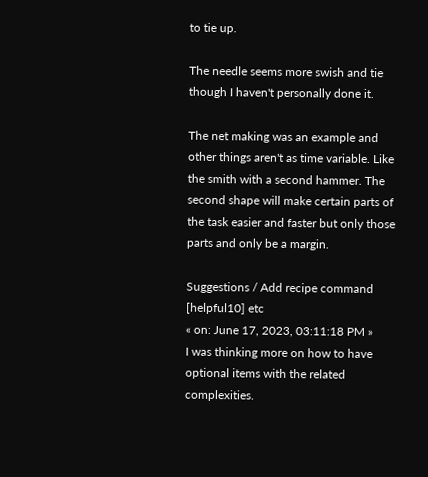to tie up.

The needle seems more swish and tie though I haven't personally done it.

The net making was an example and other things aren't as time variable. Like the smith with a second hammer. The second shape will make certain parts of the task easier and faster but only those parts and only be a margin.

Suggestions / Add recipe command [helpful10] etc
« on: June 17, 2023, 03:11:18 PM »
I was thinking more on how to have optional items with the related complexities.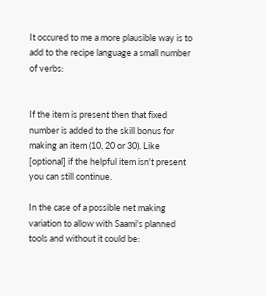It occured to me a more plausible way is to add to the recipe language a small number of verbs:


If the item is present then that fixed number is added to the skill bonus for making an item (10, 20 or 30). Like [optional] if the helpful item isn't present you can still continue.

In the case of a possible net making variation to allow with Saami's planned tools and without it could be: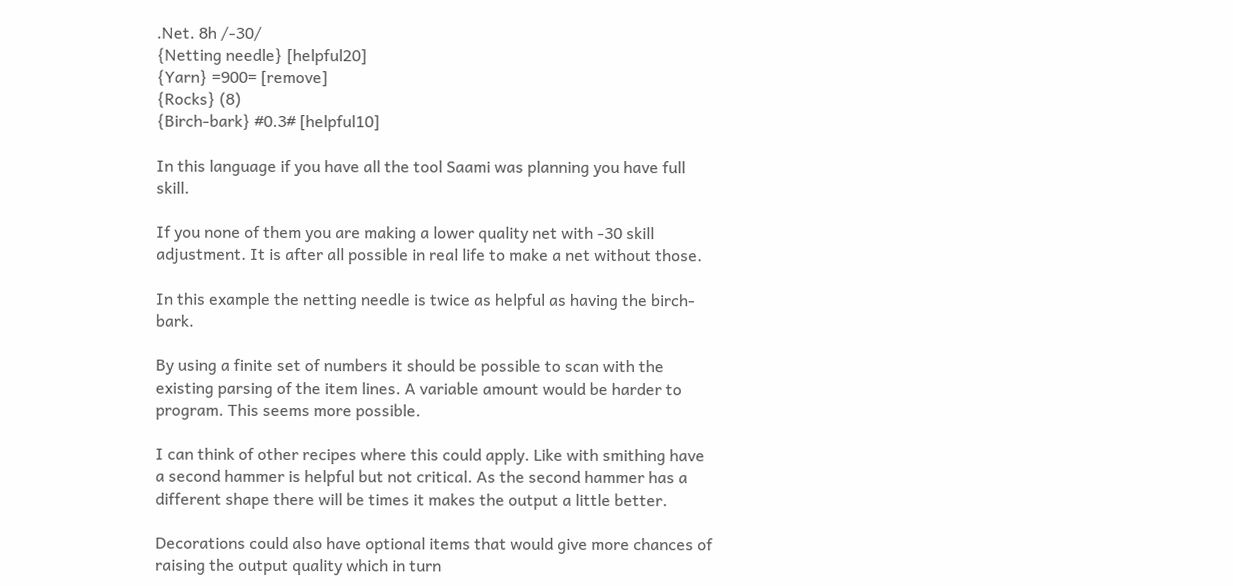.Net. 8h /-30/
{Netting needle} [helpful20]
{Yarn} =900= [remove]
{Rocks} (8)
{Birch-bark} #0.3# [helpful10]

In this language if you have all the tool Saami was planning you have full skill.

If you none of them you are making a lower quality net with -30 skill adjustment. It is after all possible in real life to make a net without those.

In this example the netting needle is twice as helpful as having the birch-bark.

By using a finite set of numbers it should be possible to scan with the existing parsing of the item lines. A variable amount would be harder to program. This seems more possible.

I can think of other recipes where this could apply. Like with smithing have a second hammer is helpful but not critical. As the second hammer has a different shape there will be times it makes the output a little better.

Decorations could also have optional items that would give more chances of raising the output quality which in turn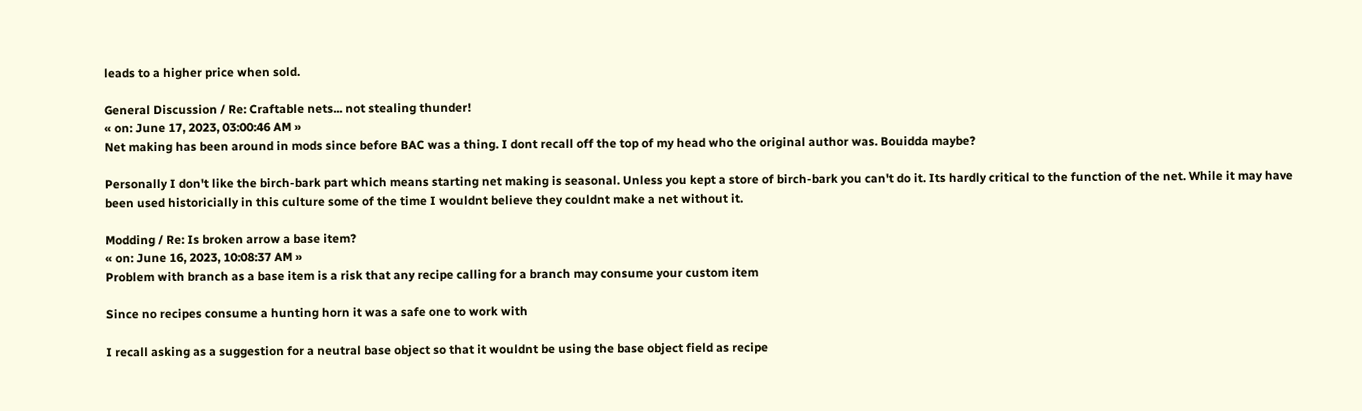leads to a higher price when sold.

General Discussion / Re: Craftable nets... not stealing thunder!
« on: June 17, 2023, 03:00:46 AM »
Net making has been around in mods since before BAC was a thing. I dont recall off the top of my head who the original author was. Bouidda maybe?

Personally I don't like the birch-bark part which means starting net making is seasonal. Unless you kept a store of birch-bark you can't do it. Its hardly critical to the function of the net. While it may have been used historicially in this culture some of the time I wouldnt believe they couldnt make a net without it.

Modding / Re: Is broken arrow a base item?
« on: June 16, 2023, 10:08:37 AM »
Problem with branch as a base item is a risk that any recipe calling for a branch may consume your custom item

Since no recipes consume a hunting horn it was a safe one to work with

I recall asking as a suggestion for a neutral base object so that it wouldnt be using the base object field as recipe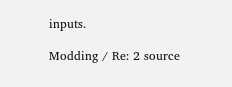inputs.

Modding / Re: 2 source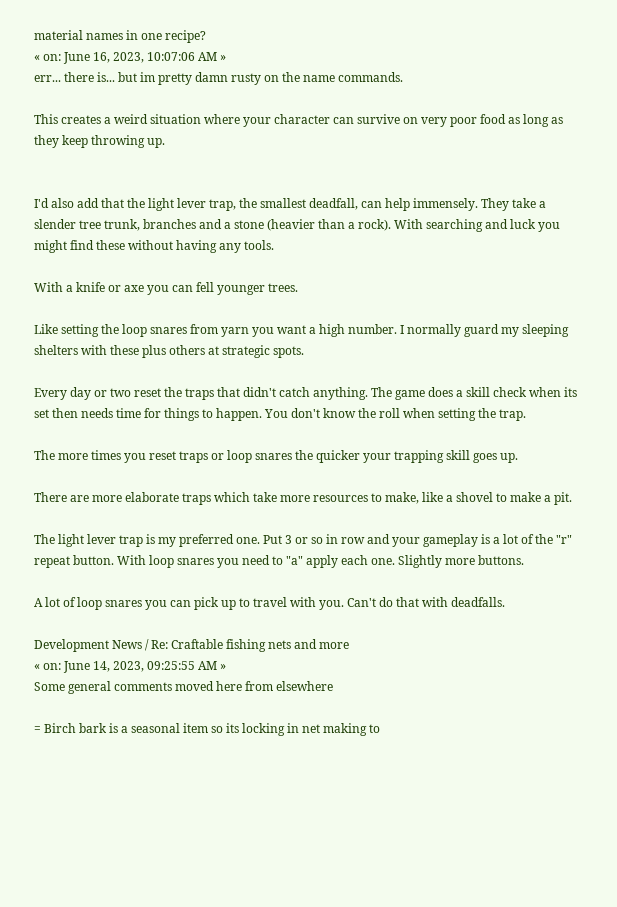material names in one recipe?
« on: June 16, 2023, 10:07:06 AM »
err... there is... but im pretty damn rusty on the name commands.

This creates a weird situation where your character can survive on very poor food as long as they keep throwing up.


I'd also add that the light lever trap, the smallest deadfall, can help immensely. They take a slender tree trunk, branches and a stone (heavier than a rock). With searching and luck you might find these without having any tools.

With a knife or axe you can fell younger trees.

Like setting the loop snares from yarn you want a high number. I normally guard my sleeping shelters with these plus others at strategic spots.

Every day or two reset the traps that didn't catch anything. The game does a skill check when its set then needs time for things to happen. You don't know the roll when setting the trap.

The more times you reset traps or loop snares the quicker your trapping skill goes up.

There are more elaborate traps which take more resources to make, like a shovel to make a pit.

The light lever trap is my preferred one. Put 3 or so in row and your gameplay is a lot of the "r" repeat button. With loop snares you need to "a" apply each one. Slightly more buttons.

A lot of loop snares you can pick up to travel with you. Can't do that with deadfalls.

Development News / Re: Craftable fishing nets and more
« on: June 14, 2023, 09:25:55 AM »
Some general comments moved here from elsewhere

= Birch bark is a seasonal item so its locking in net making to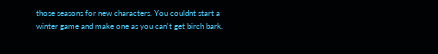those seasons for new characters. You couldnt start a winter game and make one as you can't get birch bark.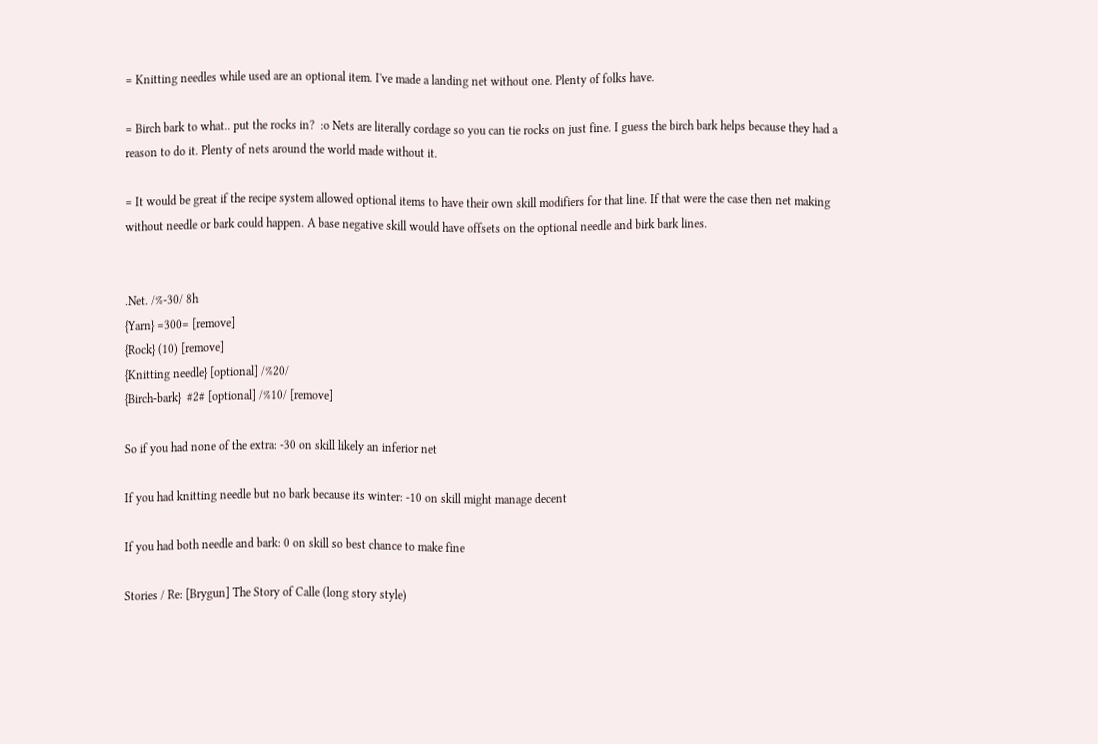= Knitting needles while used are an optional item. I've made a landing net without one. Plenty of folks have.

= Birch bark to what.. put the rocks in?  :o Nets are literally cordage so you can tie rocks on just fine. I guess the birch bark helps because they had a reason to do it. Plenty of nets around the world made without it.

= It would be great if the recipe system allowed optional items to have their own skill modifiers for that line. If that were the case then net making without needle or bark could happen. A base negative skill would have offsets on the optional needle and birk bark lines.


.Net. /%-30/ 8h
{Yarn} =300= [remove]
{Rock} (10) [remove]
{Knitting needle} [optional] /%20/
{Birch-bark}  #2# [optional] /%10/ [remove]

So if you had none of the extra: -30 on skill likely an inferior net

If you had knitting needle but no bark because its winter: -10 on skill might manage decent

If you had both needle and bark: 0 on skill so best chance to make fine

Stories / Re: [Brygun] The Story of Calle (long story style)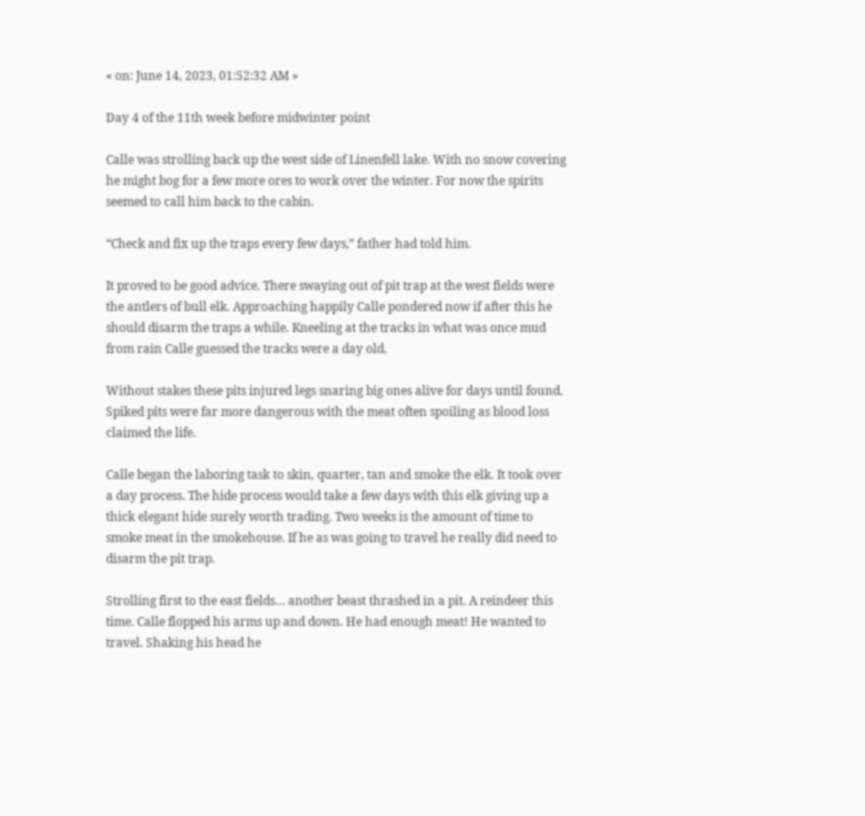« on: June 14, 2023, 01:52:32 AM »

Day 4 of the 11th week before midwinter point

Calle was strolling back up the west side of Linenfell lake. With no snow covering he might bog for a few more ores to work over the winter. For now the spirits seemed to call him back to the cabin.

“Check and fix up the traps every few days,” father had told him.

It proved to be good advice. There swaying out of pit trap at the west fields were the antlers of bull elk. Approaching happily Calle pondered now if after this he should disarm the traps a while. Kneeling at the tracks in what was once mud from rain Calle guessed the tracks were a day old.

Without stakes these pits injured legs snaring big ones alive for days until found. Spiked pits were far more dangerous with the meat often spoiling as blood loss claimed the life.

Calle began the laboring task to skin, quarter, tan and smoke the elk. It took over a day process. The hide process would take a few days with this elk giving up a thick elegant hide surely worth trading. Two weeks is the amount of time to smoke meat in the smokehouse. If he as was going to travel he really did need to disarm the pit trap.

Strolling first to the east fields… another beast thrashed in a pit. A reindeer this time. Calle flopped his arms up and down. He had enough meat! He wanted to travel. Shaking his head he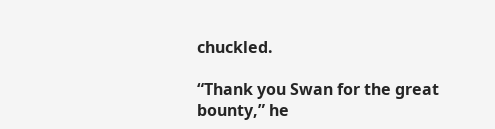chuckled.

“Thank you Swan for the great bounty,” he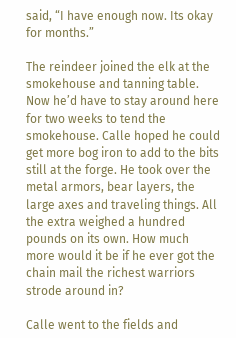said, “I have enough now. Its okay for months.”

The reindeer joined the elk at the smokehouse and tanning table. Now he’d have to stay around here for two weeks to tend the smokehouse. Calle hoped he could get more bog iron to add to the bits still at the forge. He took over the metal armors, bear layers, the large axes and traveling things. All the extra weighed a hundred pounds on its own. How much more would it be if he ever got the chain mail the richest warriors strode around in?

Calle went to the fields and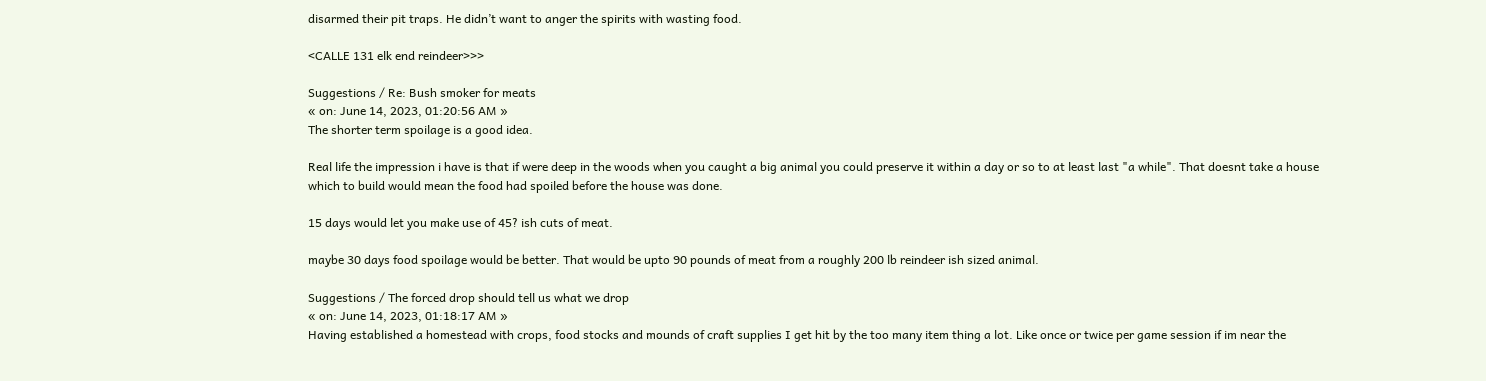disarmed their pit traps. He didn’t want to anger the spirits with wasting food.

<CALLE 131 elk end reindeer>>>

Suggestions / Re: Bush smoker for meats
« on: June 14, 2023, 01:20:56 AM »
The shorter term spoilage is a good idea.

Real life the impression i have is that if were deep in the woods when you caught a big animal you could preserve it within a day or so to at least last "a while". That doesnt take a house which to build would mean the food had spoiled before the house was done.

15 days would let you make use of 45? ish cuts of meat.

maybe 30 days food spoilage would be better. That would be upto 90 pounds of meat from a roughly 200 lb reindeer ish sized animal.

Suggestions / The forced drop should tell us what we drop
« on: June 14, 2023, 01:18:17 AM »
Having established a homestead with crops, food stocks and mounds of craft supplies I get hit by the too many item thing a lot. Like once or twice per game session if im near the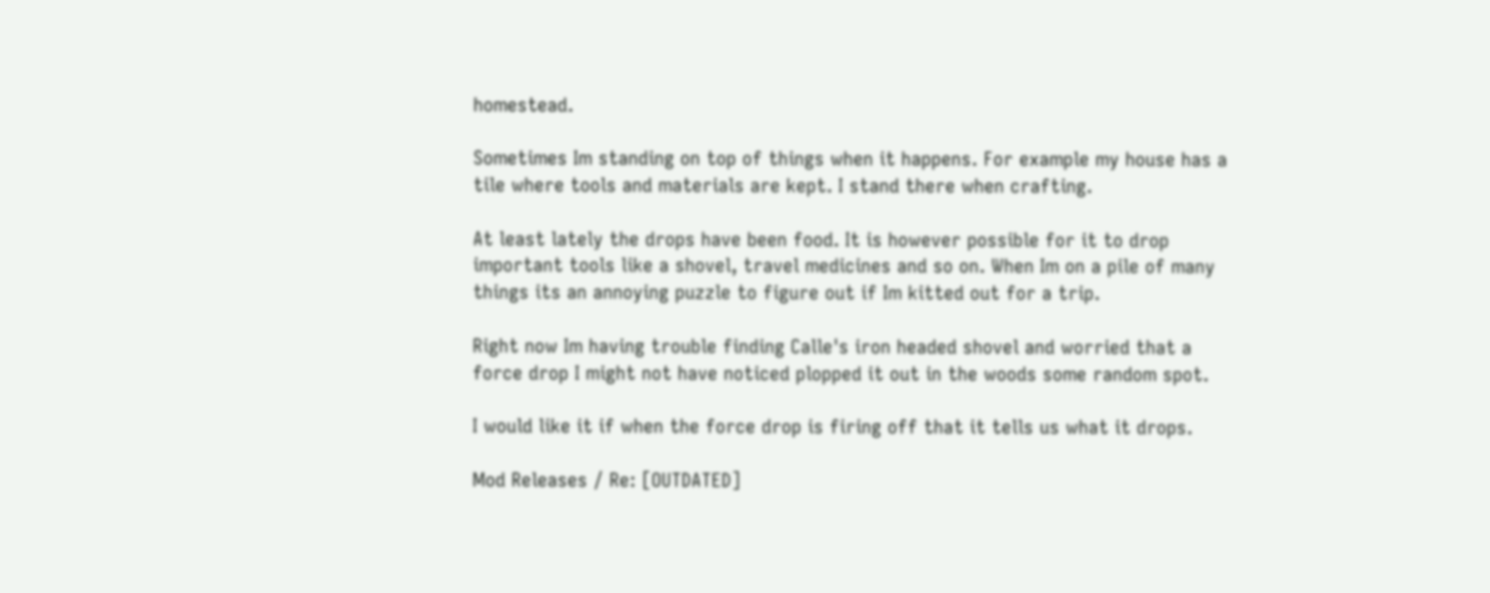homestead.

Sometimes Im standing on top of things when it happens. For example my house has a tile where tools and materials are kept. I stand there when crafting.

At least lately the drops have been food. It is however possible for it to drop important tools like a shovel, travel medicines and so on. When Im on a pile of many things its an annoying puzzle to figure out if Im kitted out for a trip.

Right now Im having trouble finding Calle's iron headed shovel and worried that a force drop I might not have noticed plopped it out in the woods some random spot.

I would like it if when the force drop is firing off that it tells us what it drops.

Mod Releases / Re: [OUTDATED]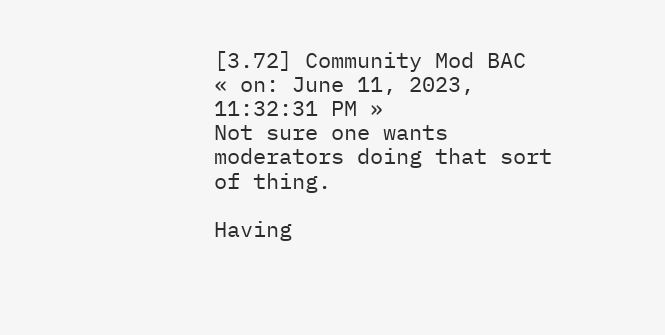[3.72] Community Mod BAC
« on: June 11, 2023, 11:32:31 PM »
Not sure one wants moderators doing that sort of thing.

Having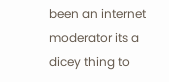been an internet moderator its a dicey thing to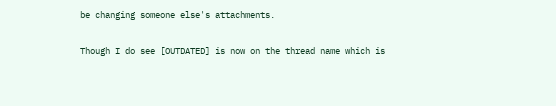be changing someone else's attachments.

Though I do see [OUTDATED] is now on the thread name which is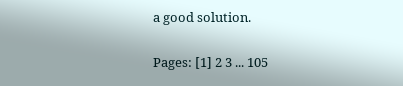a good solution.

Pages: [1] 2 3 ... 105